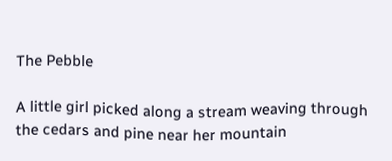The Pebble

A little girl picked along a stream weaving through the cedars and pine near her mountain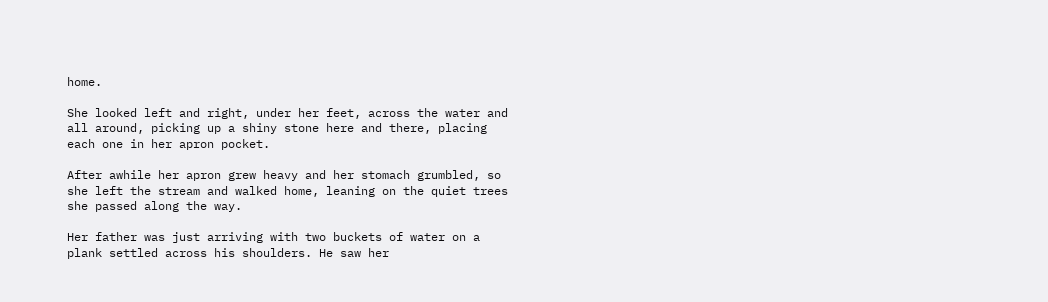home.

She looked left and right, under her feet, across the water and all around, picking up a shiny stone here and there, placing each one in her apron pocket.

After awhile her apron grew heavy and her stomach grumbled, so she left the stream and walked home, leaning on the quiet trees she passed along the way.

Her father was just arriving with two buckets of water on a plank settled across his shoulders. He saw her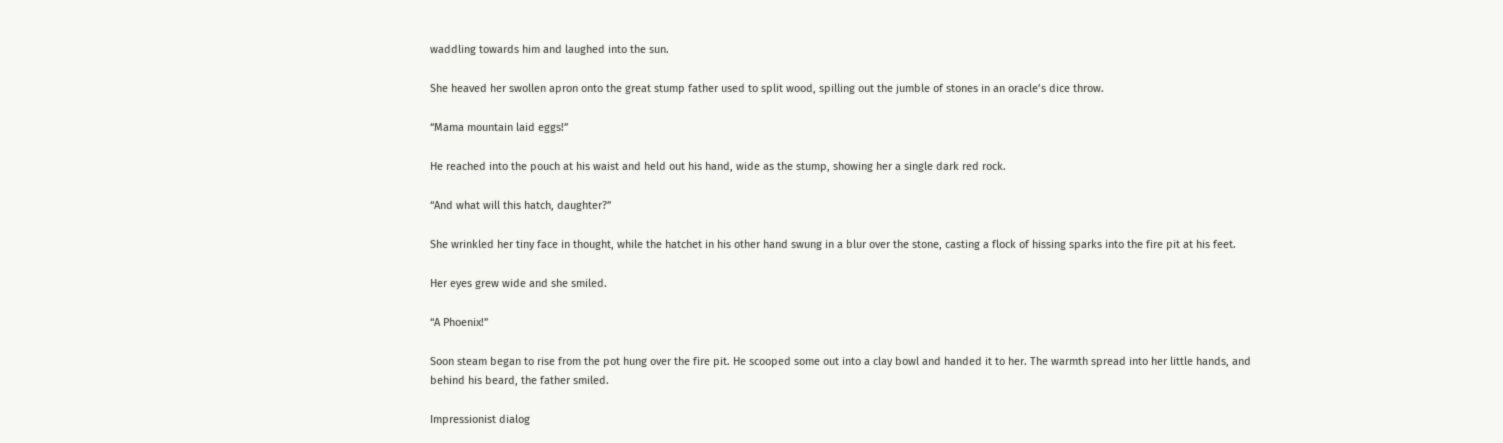waddling towards him and laughed into the sun.

She heaved her swollen apron onto the great stump father used to split wood, spilling out the jumble of stones in an oracle’s dice throw.

“Mama mountain laid eggs!”

He reached into the pouch at his waist and held out his hand, wide as the stump, showing her a single dark red rock.

“And what will this hatch, daughter?”

She wrinkled her tiny face in thought, while the hatchet in his other hand swung in a blur over the stone, casting a flock of hissing sparks into the fire pit at his feet.

Her eyes grew wide and she smiled.

“A Phoenix!”

Soon steam began to rise from the pot hung over the fire pit. He scooped some out into a clay bowl and handed it to her. The warmth spread into her little hands, and behind his beard, the father smiled.

Impressionist dialog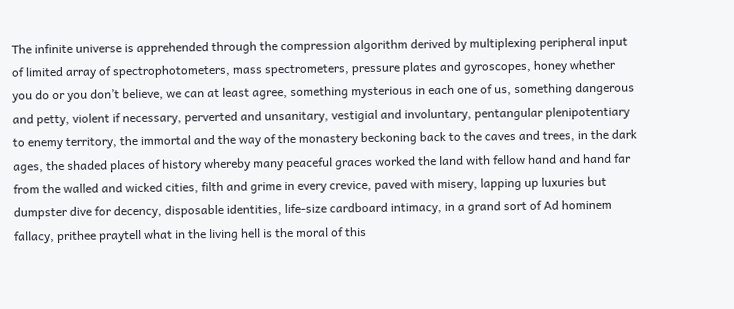The infinite universe is apprehended through the compression algorithm derived by multiplexing peripheral input of limited array of spectrophotometers, mass spectrometers, pressure plates and gyroscopes, honey whether you do or you don’t believe, we can at least agree, something mysterious in each one of us, something dangerous and petty, violent if necessary, perverted and unsanitary, vestigial and involuntary, pentangular plenipotentiary to enemy territory, the immortal and the way of the monastery beckoning back to the caves and trees, in the dark ages, the shaded places of history whereby many peaceful graces worked the land with fellow hand and hand far from the walled and wicked cities, filth and grime in every crevice, paved with misery, lapping up luxuries but dumpster dive for decency, disposable identities, life-size cardboard intimacy, in a grand sort of Ad hominem fallacy, prithee praytell what in the living hell is the moral of this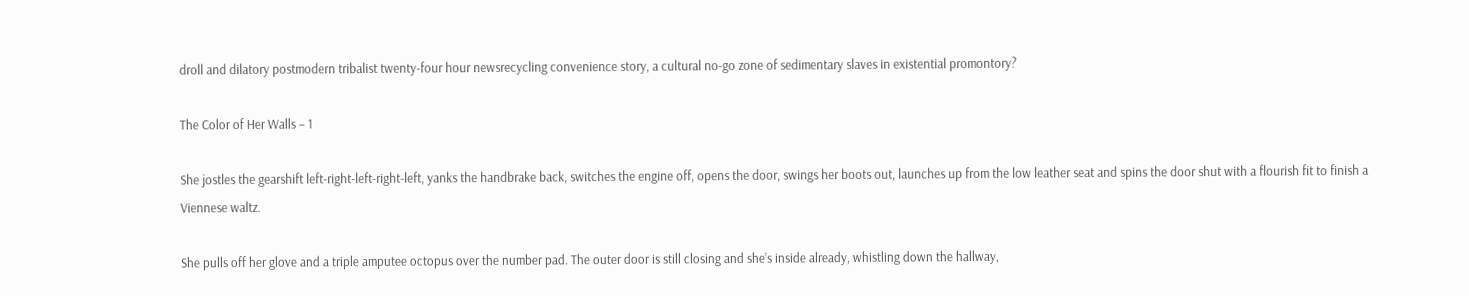droll and dilatory postmodern tribalist twenty-four hour newsrecycling convenience story, a cultural no-go zone of sedimentary slaves in existential promontory?

The Color of Her Walls – 1

She jostles the gearshift left-right-left-right-left, yanks the handbrake back, switches the engine off, opens the door, swings her boots out, launches up from the low leather seat and spins the door shut with a flourish fit to finish a Viennese waltz.

She pulls off her glove and a triple amputee octopus over the number pad. The outer door is still closing and she’s inside already, whistling down the hallway,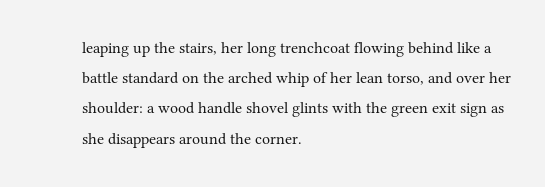leaping up the stairs, her long trenchcoat flowing behind like a battle standard on the arched whip of her lean torso, and over her shoulder: a wood handle shovel glints with the green exit sign as she disappears around the corner.